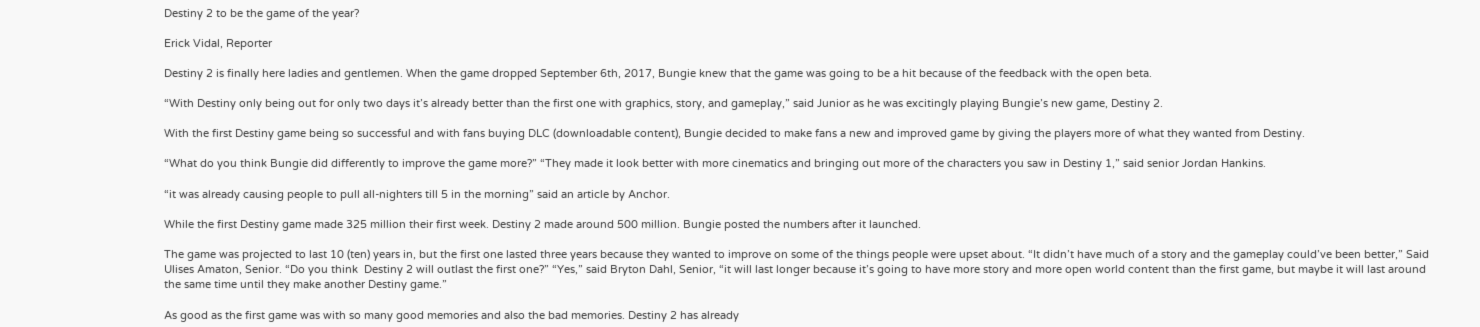Destiny 2 to be the game of the year?

Erick Vidal, Reporter

Destiny 2 is finally here ladies and gentlemen. When the game dropped September 6th, 2017, Bungie knew that the game was going to be a hit because of the feedback with the open beta.

“With Destiny only being out for only two days it’s already better than the first one with graphics, story, and gameplay,” said Junior as he was excitingly playing Bungie’s new game, Destiny 2.

With the first Destiny game being so successful and with fans buying DLC (downloadable content), Bungie decided to make fans a new and improved game by giving the players more of what they wanted from Destiny.

“What do you think Bungie did differently to improve the game more?” “They made it look better with more cinematics and bringing out more of the characters you saw in Destiny 1,” said senior Jordan Hankins.

“it was already causing people to pull all-nighters till 5 in the morning” said an article by Anchor.

While the first Destiny game made 325 million their first week. Destiny 2 made around 500 million. Bungie posted the numbers after it launched.

The game was projected to last 10 (ten) years in, but the first one lasted three years because they wanted to improve on some of the things people were upset about. “It didn’t have much of a story and the gameplay could’ve been better,” Said Ulises Amaton, Senior. “Do you think  Destiny 2 will outlast the first one?” “Yes,” said Bryton Dahl, Senior, “it will last longer because it’s going to have more story and more open world content than the first game, but maybe it will last around the same time until they make another Destiny game.”

As good as the first game was with so many good memories and also the bad memories. Destiny 2 has already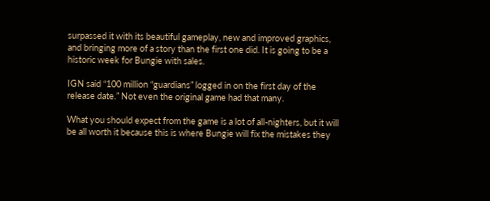surpassed it with its beautiful gameplay, new and improved graphics, and bringing more of a story than the first one did. It is going to be a historic week for Bungie with sales.

IGN said “100 million “guardians” logged in on the first day of the release date.” Not even the original game had that many.

What you should expect from the game is a lot of all-nighters, but it will be all worth it because this is where Bungie will fix the mistakes they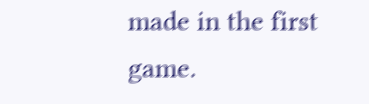made in the first game.